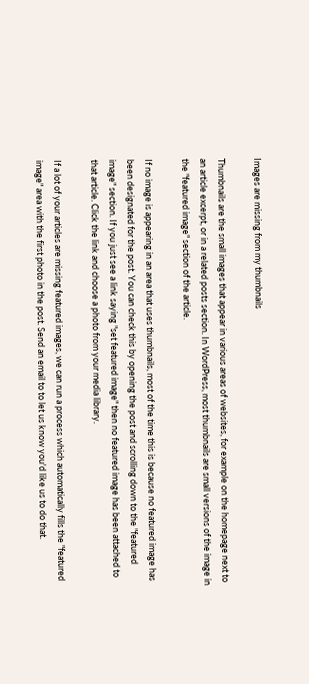Images are missing from my thumbnails

Thumbnails are the small images that appear in various areas of websites, for example on the homepage next to an article excerpt, or in a related posts section. In WordPress, most thumbnails are small versions of the image in the "featured image" section of the article.

If no image is appearing in an area that uses thumbnails, most of the time this is because no featured image has been designated for the post. You can check this by opening the post and scrolling down to the "featured image" section. If you just see a link saying "set featured image" then no featured image has been attached to that article. Click the link and choose a photo from your media library.

If a lot of your articles are missing featured images, we can run a process which automatically fills the "featured image" area with the first photo in the post. Send an email to to let us know you'd like us to do that.